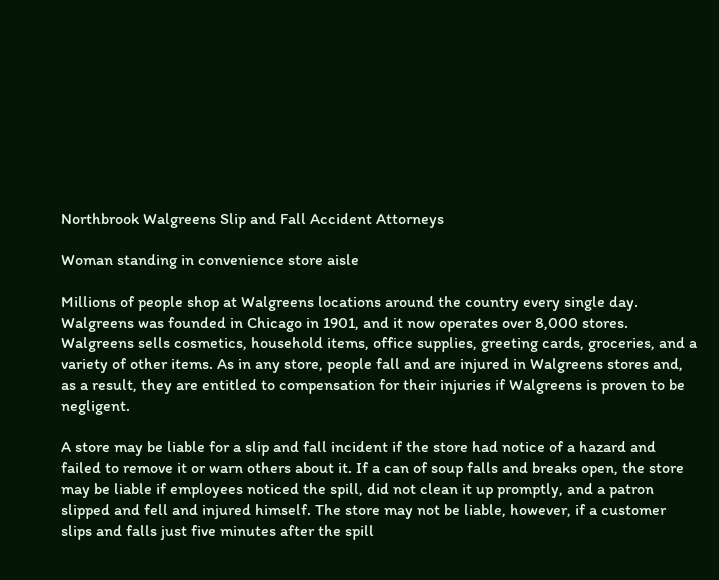Northbrook Walgreens Slip and Fall Accident Attorneys

Woman standing in convenience store aisle

Millions of people shop at Walgreens locations around the country every single day. Walgreens was founded in Chicago in 1901, and it now operates over 8,000 stores. Walgreens sells cosmetics, household items, office supplies, greeting cards, groceries, and a variety of other items. As in any store, people fall and are injured in Walgreens stores and, as a result, they are entitled to compensation for their injuries if Walgreens is proven to be negligent.

A store may be liable for a slip and fall incident if the store had notice of a hazard and failed to remove it or warn others about it. If a can of soup falls and breaks open, the store may be liable if employees noticed the spill, did not clean it up promptly, and a patron slipped and fell and injured himself. The store may not be liable, however, if a customer slips and falls just five minutes after the spill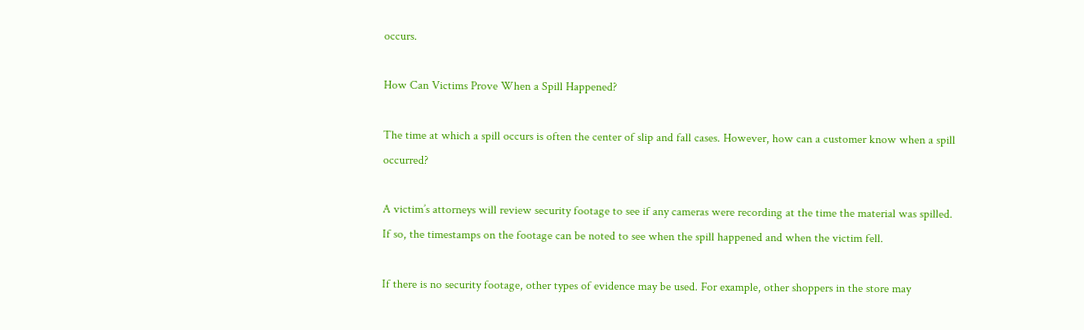occurs.

How Can Victims Prove When a Spill Happened?

The time at which a spill occurs is often the center of slip and fall cases. However, how can a customer know when a spill occurred?

A victim’s attorneys will review security footage to see if any cameras were recording at the time the material was spilled. If so, the timestamps on the footage can be noted to see when the spill happened and when the victim fell.

If there is no security footage, other types of evidence may be used. For example, other shoppers in the store may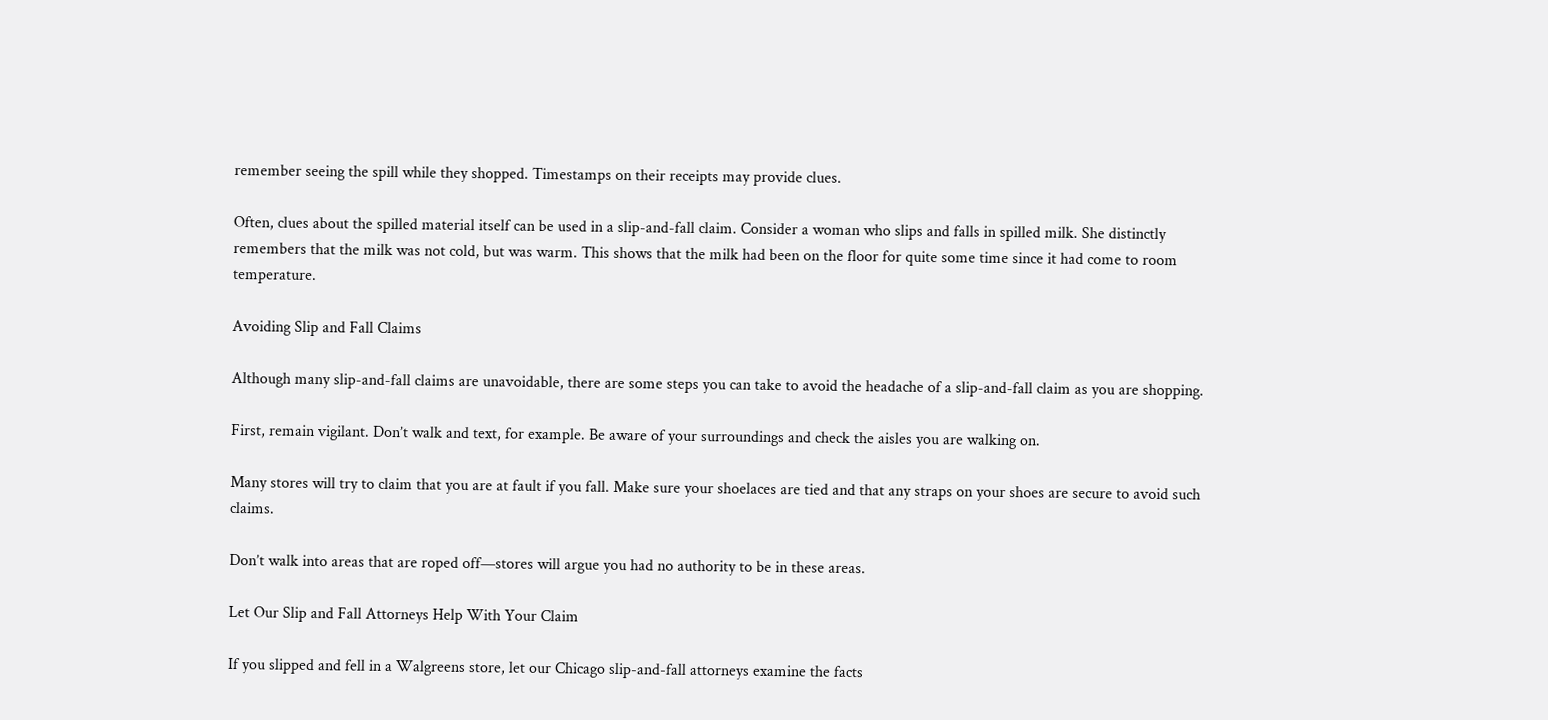remember seeing the spill while they shopped. Timestamps on their receipts may provide clues.

Often, clues about the spilled material itself can be used in a slip-and-fall claim. Consider a woman who slips and falls in spilled milk. She distinctly remembers that the milk was not cold, but was warm. This shows that the milk had been on the floor for quite some time since it had come to room temperature.

Avoiding Slip and Fall Claims

Although many slip-and-fall claims are unavoidable, there are some steps you can take to avoid the headache of a slip-and-fall claim as you are shopping.

First, remain vigilant. Don’t walk and text, for example. Be aware of your surroundings and check the aisles you are walking on.

Many stores will try to claim that you are at fault if you fall. Make sure your shoelaces are tied and that any straps on your shoes are secure to avoid such claims.

Don’t walk into areas that are roped off—stores will argue you had no authority to be in these areas.

Let Our Slip and Fall Attorneys Help With Your Claim

If you slipped and fell in a Walgreens store, let our Chicago slip-and-fall attorneys examine the facts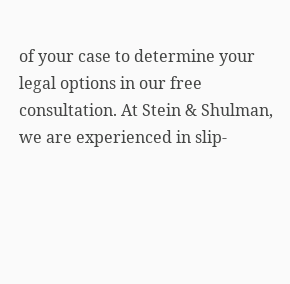of your case to determine your legal options in our free consultation. At Stein & Shulman, we are experienced in slip-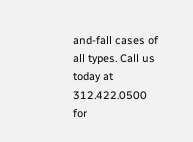and-fall cases of all types. Call us today at 312.422.0500 for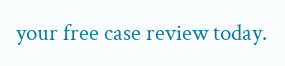your free case review today.